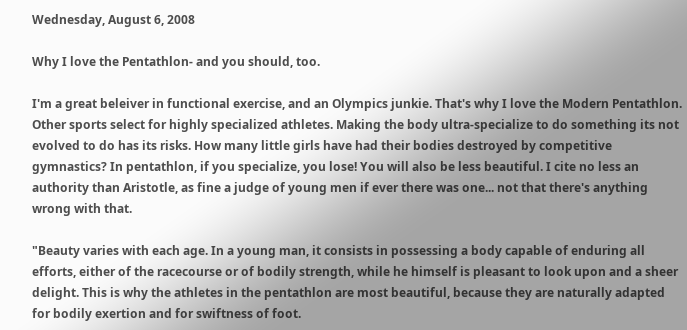Wednesday, August 6, 2008

Why I love the Pentathlon- and you should, too.

I'm a great beleiver in functional exercise, and an Olympics junkie. That's why I love the Modern Pentathlon. Other sports select for highly specialized athletes. Making the body ultra-specialize to do something its not evolved to do has its risks. How many little girls have had their bodies destroyed by competitive gymnastics? In pentathlon, if you specialize, you lose! You will also be less beautiful. I cite no less an authority than Aristotle, as fine a judge of young men if ever there was one... not that there's anything wrong with that.

"Beauty varies with each age. In a young man, it consists in possessing a body capable of enduring all efforts, either of the racecourse or of bodily strength, while he himself is pleasant to look upon and a sheer delight. This is why the athletes in the pentathlon are most beautiful, because they are naturally adapted for bodily exertion and for swiftness of foot.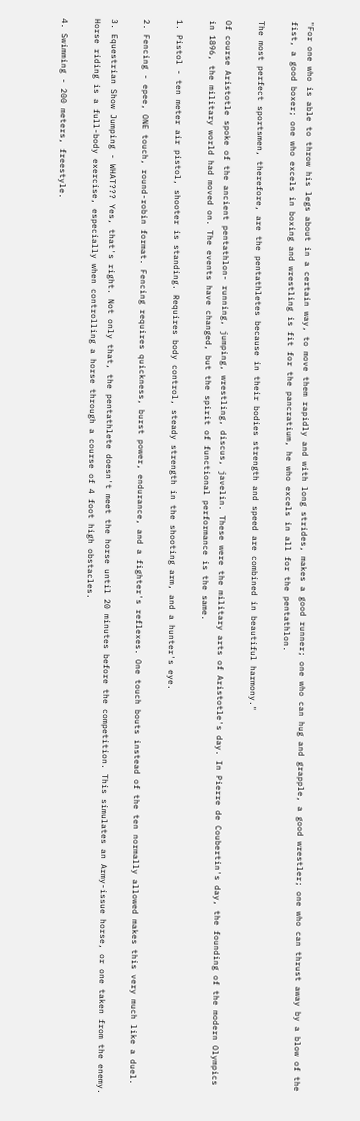"For one who is able to throw his legs about in a certain way, to move them rapidly and with long strides, makes a good runner; one who can hug and grapple, a good wrestler; one who can thrust away by a blow of the fist, a good boxer; one who excels in boxing and wrestling is fit for the pancratium, he who excels in all for the pentathlon.

The most perfect sportsmen, therefore, are the pentathletes because in their bodies strength and speed are combined in beautiful harmony."

Of course Aristotle spoke of the ancient pentathlon- running, jumping, wrestling, discus, javelin. These were the military arts of Aristotle's day. In Pierre de Coubertin's day, the founding of the modern Olympics in 1896, the military world had moved on. The events have changed, but the spirit of functional performance is the same.

1. Pistol - ten meter air pistol, shooter is standing. Requires body control, steady strength in the shooting arm, and a hunter's eye.

2. Fencing - epee, ONE touch, round-robin format. Fencing requires quickness, burst power, endurance, and a fighter's reflexes. One touch bouts instead of the ten normally allowed makes this very much like a duel.

3. Equestrian Show Jumping - WHAT??? Yes, that's right. Not only that, the pentathlete doesn't meet the horse until 20 minutes before the competition. This simulates an Army-issue horse, or one taken from the enemy. Horse riding is a full-body exercise, especially when controlling a horse through a course of 4 foot high obstacles.

4. Swimming - 200 meters, freestyle.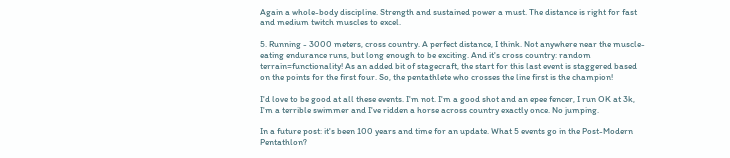Again a whole-body discipline. Strength and sustained power a must. The distance is right for fast and medium twitch muscles to excel.

5. Running - 3000 meters, cross country. A perfect distance, I think. Not anywhere near the muscle-eating endurance runs, but long enough to be exciting. And it's cross country: random terrain=functionality! As an added bit of stagecraft, the start for this last event is staggered based on the points for the first four. So, the pentathlete who crosses the line first is the champion!

I'd love to be good at all these events. I'm not. I'm a good shot and an epee fencer, I run OK at 3k, I'm a terrible swimmer and I've ridden a horse across country exactly once. No jumping.

In a future post: it's been 100 years and time for an update. What 5 events go in the Post-Modern Pentathlon?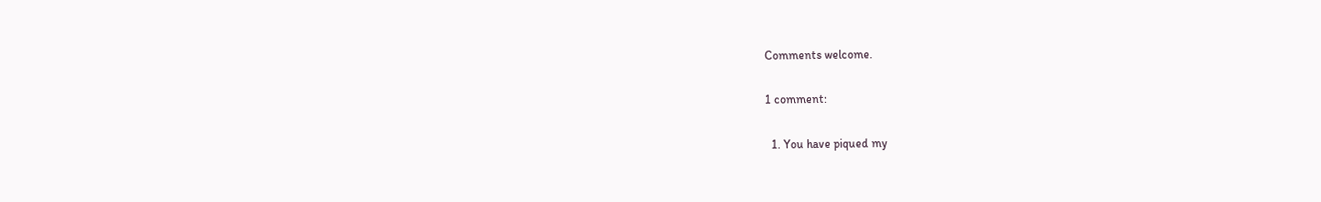Comments welcome.

1 comment:

  1. You have piqued my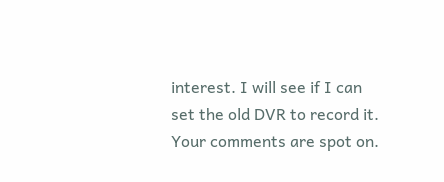interest. I will see if I can set the old DVR to record it. Your comments are spot on.